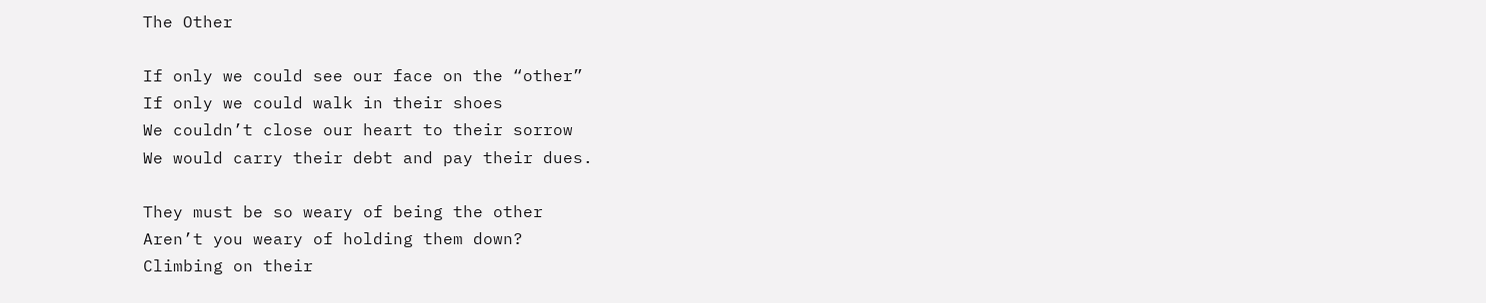The Other

If only we could see our face on the “other”
If only we could walk in their shoes
We couldn’t close our heart to their sorrow
We would carry their debt and pay their dues.

They must be so weary of being the other
Aren’t you weary of holding them down?
Climbing on their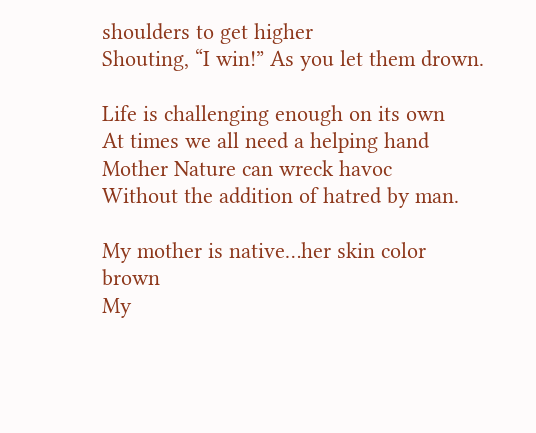shoulders to get higher
Shouting, “I win!” As you let them drown.

Life is challenging enough on its own
At times we all need a helping hand
Mother Nature can wreck havoc
Without the addition of hatred by man.

My mother is native…her skin color brown
My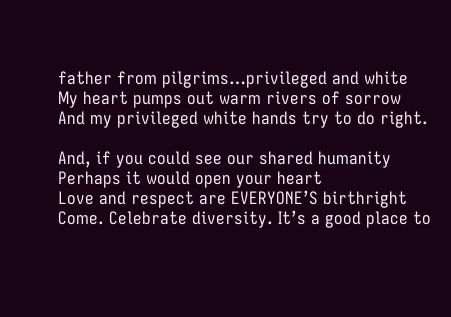father from pilgrims…privileged and white
My heart pumps out warm rivers of sorrow
And my privileged white hands try to do right.

And, if you could see our shared humanity
Perhaps it would open your heart
Love and respect are EVERYONE’S birthright
Come. Celebrate diversity. It’s a good place to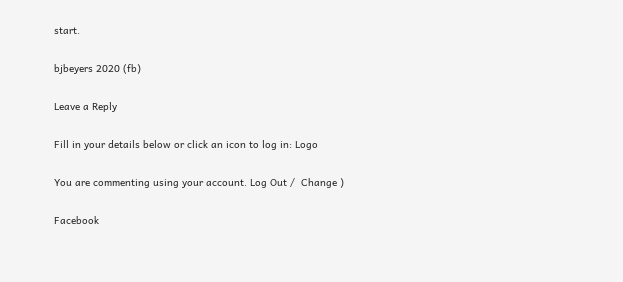start.

bjbeyers 2020 (fb)

Leave a Reply

Fill in your details below or click an icon to log in: Logo

You are commenting using your account. Log Out /  Change )

Facebook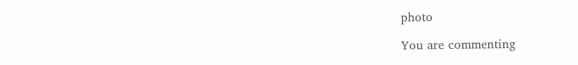photo

You are commenting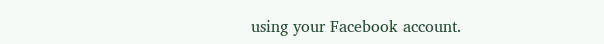using your Facebook account.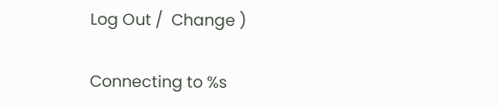Log Out /  Change )

Connecting to %s